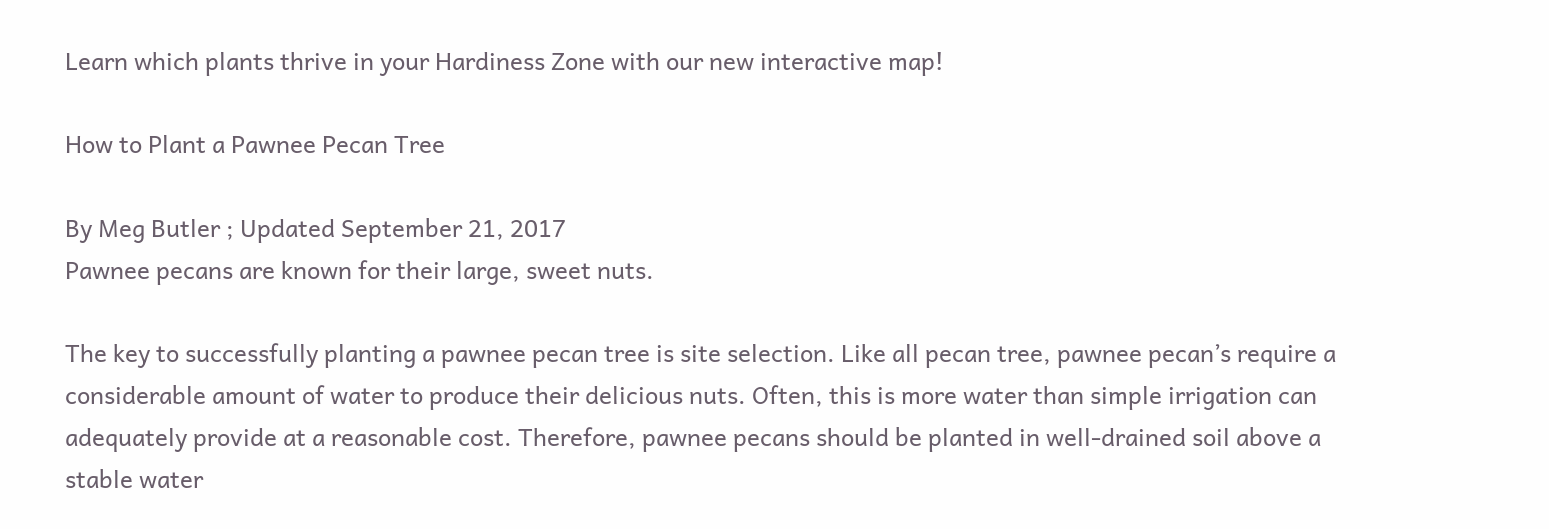Learn which plants thrive in your Hardiness Zone with our new interactive map!

How to Plant a Pawnee Pecan Tree

By Meg Butler ; Updated September 21, 2017
Pawnee pecans are known for their large, sweet nuts.

The key to successfully planting a pawnee pecan tree is site selection. Like all pecan tree, pawnee pecan’s require a considerable amount of water to produce their delicious nuts. Often, this is more water than simple irrigation can adequately provide at a reasonable cost. Therefore, pawnee pecans should be planted in well-drained soil above a stable water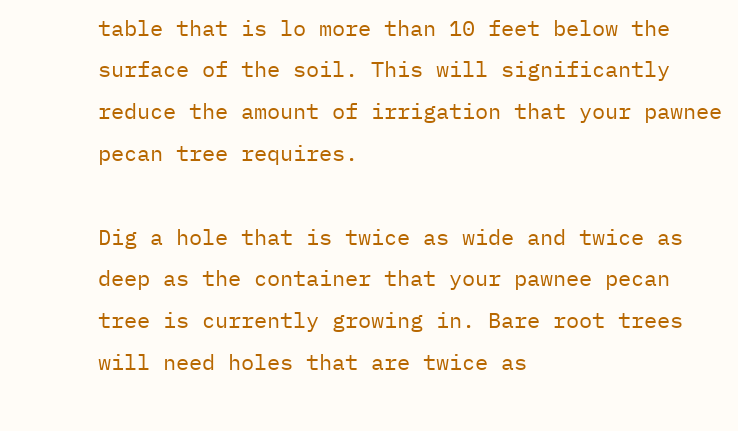table that is lo more than 10 feet below the surface of the soil. This will significantly reduce the amount of irrigation that your pawnee pecan tree requires.

Dig a hole that is twice as wide and twice as deep as the container that your pawnee pecan tree is currently growing in. Bare root trees will need holes that are twice as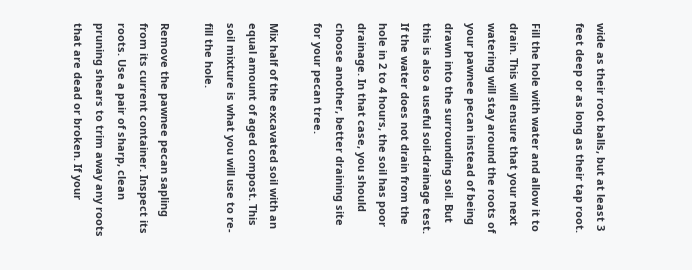wide as their root balls, but at least 3 feet deep or as long as their tap root.

Fill the hole with water and allow it to drain. This will ensure that your next watering will stay around the roots of your pawnee pecan instead of being drawn into the surrounding soil. But this is also a useful soil-drainage test. If the water does not drain from the hole in 2 to 4 hours, the soil has poor drainage. In that case, you should choose another, better draining site for your pecan tree.

Mix half of the excavated soil with an equal amount of aged compost. This soil mixture is what you will use to re-fill the hole.

Remove the pawnee pecan sapling from its current container. Inspect its roots. Use a pair of sharp, clean pruning shears to trim away any roots that are dead or broken. If your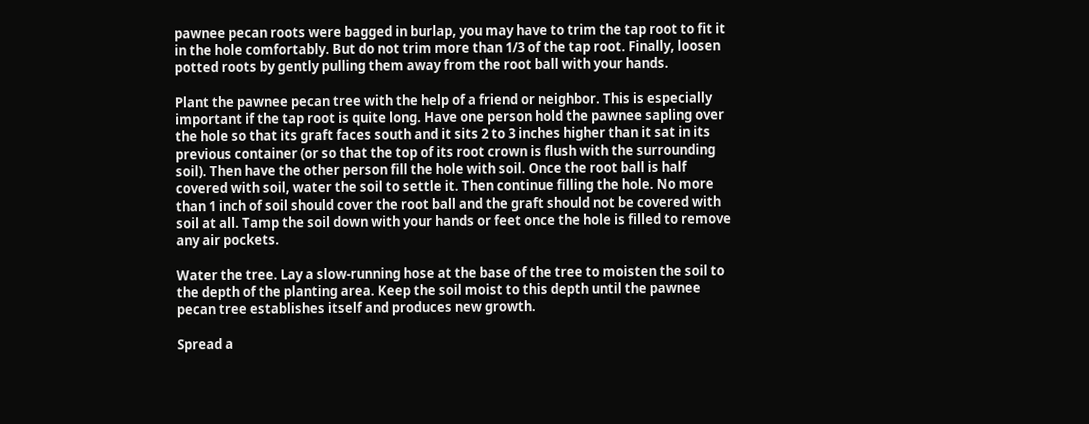pawnee pecan roots were bagged in burlap, you may have to trim the tap root to fit it in the hole comfortably. But do not trim more than 1/3 of the tap root. Finally, loosen potted roots by gently pulling them away from the root ball with your hands.

Plant the pawnee pecan tree with the help of a friend or neighbor. This is especially important if the tap root is quite long. Have one person hold the pawnee sapling over the hole so that its graft faces south and it sits 2 to 3 inches higher than it sat in its previous container (or so that the top of its root crown is flush with the surrounding soil). Then have the other person fill the hole with soil. Once the root ball is half covered with soil, water the soil to settle it. Then continue filling the hole. No more than 1 inch of soil should cover the root ball and the graft should not be covered with soil at all. Tamp the soil down with your hands or feet once the hole is filled to remove any air pockets.

Water the tree. Lay a slow-running hose at the base of the tree to moisten the soil to the depth of the planting area. Keep the soil moist to this depth until the pawnee pecan tree establishes itself and produces new growth.

Spread a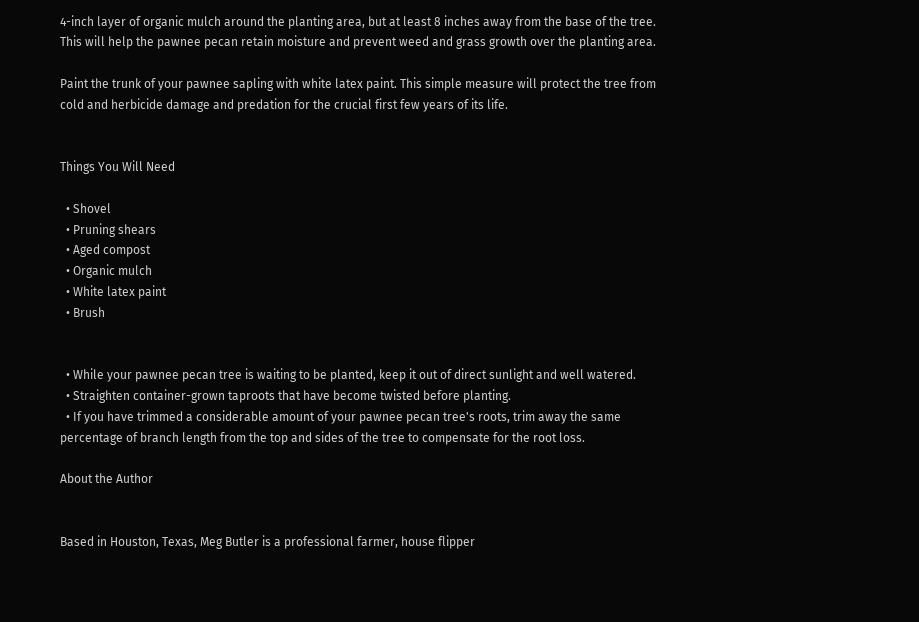4-inch layer of organic mulch around the planting area, but at least 8 inches away from the base of the tree. This will help the pawnee pecan retain moisture and prevent weed and grass growth over the planting area.

Paint the trunk of your pawnee sapling with white latex paint. This simple measure will protect the tree from cold and herbicide damage and predation for the crucial first few years of its life.


Things You Will Need

  • Shovel
  • Pruning shears
  • Aged compost
  • Organic mulch
  • White latex paint
  • Brush


  • While your pawnee pecan tree is waiting to be planted, keep it out of direct sunlight and well watered.
  • Straighten container-grown taproots that have become twisted before planting.
  • If you have trimmed a considerable amount of your pawnee pecan tree's roots, trim away the same percentage of branch length from the top and sides of the tree to compensate for the root loss.

About the Author


Based in Houston, Texas, Meg Butler is a professional farmer, house flipper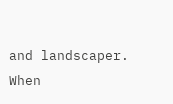and landscaper. When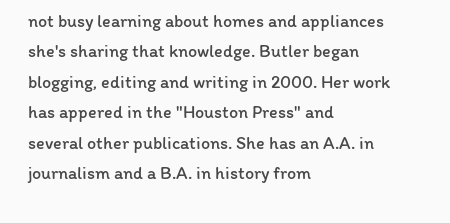not busy learning about homes and appliances she's sharing that knowledge. Butler began blogging, editing and writing in 2000. Her work has appered in the "Houston Press" and several other publications. She has an A.A. in journalism and a B.A. in history from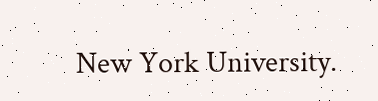New York University.